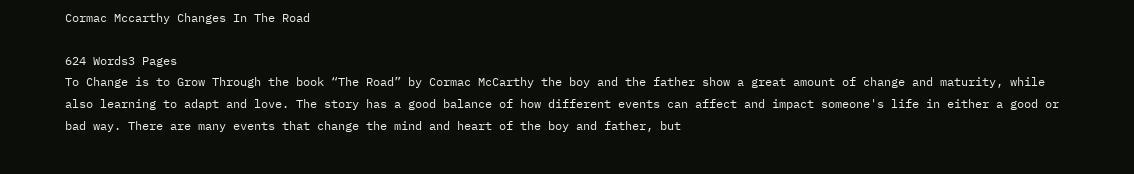Cormac Mccarthy Changes In The Road

624 Words3 Pages
To Change is to Grow Through the book “The Road” by Cormac McCarthy the boy and the father show a great amount of change and maturity, while also learning to adapt and love. The story has a good balance of how different events can affect and impact someone's life in either a good or bad way. There are many events that change the mind and heart of the boy and father, but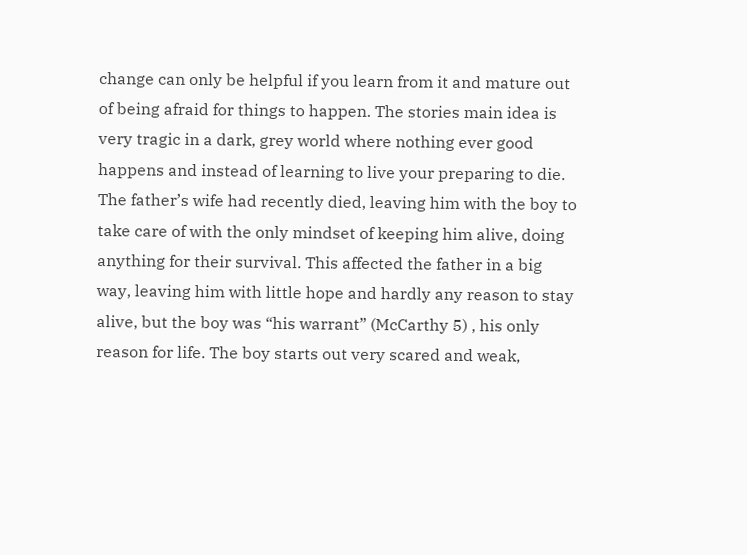change can only be helpful if you learn from it and mature out of being afraid for things to happen. The stories main idea is very tragic in a dark, grey world where nothing ever good happens and instead of learning to live your preparing to die. The father’s wife had recently died, leaving him with the boy to take care of with the only mindset of keeping him alive, doing anything for their survival. This affected the father in a big way, leaving him with little hope and hardly any reason to stay alive, but the boy was “his warrant” (McCarthy 5) , his only reason for life. The boy starts out very scared and weak,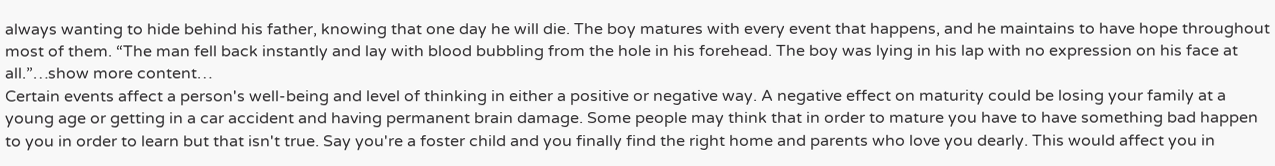always wanting to hide behind his father, knowing that one day he will die. The boy matures with every event that happens, and he maintains to have hope throughout most of them. “The man fell back instantly and lay with blood bubbling from the hole in his forehead. The boy was lying in his lap with no expression on his face at all.”…show more content…
Certain events affect a person's well-being and level of thinking in either a positive or negative way. A negative effect on maturity could be losing your family at a young age or getting in a car accident and having permanent brain damage. Some people may think that in order to mature you have to have something bad happen to you in order to learn but that isn't true. Say you're a foster child and you finally find the right home and parents who love you dearly. This would affect you in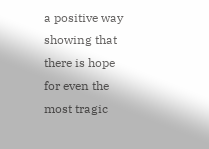a positive way showing that there is hope for even the most tragic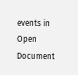events in
Open Document